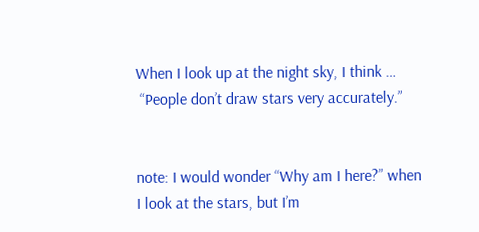When I look up at the night sky, I think …
 “People don’t draw stars very accurately.”


note: I would wonder “Why am I here?” when I look at the stars, but I’m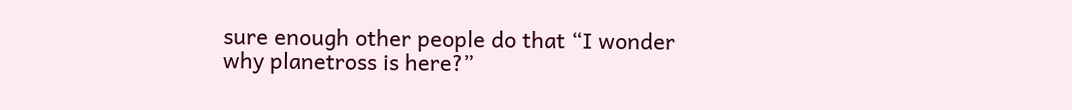sure enough other people do that “I wonder why planetross is here?”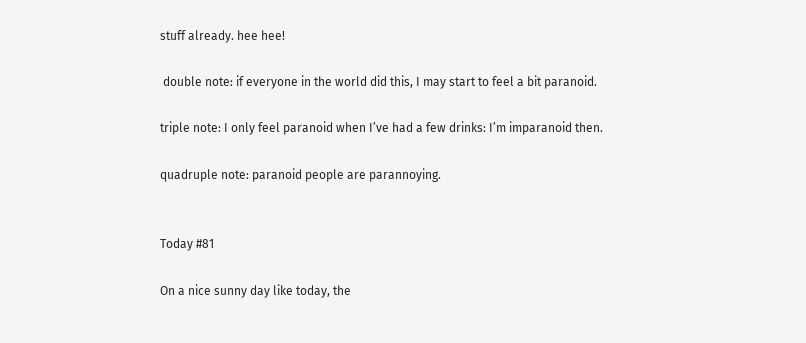stuff already. hee hee!

 double note: if everyone in the world did this, I may start to feel a bit paranoid.

triple note: I only feel paranoid when I’ve had a few drinks: I’m imparanoid then.

quadruple note: paranoid people are parannoying.


Today #81

On a nice sunny day like today, the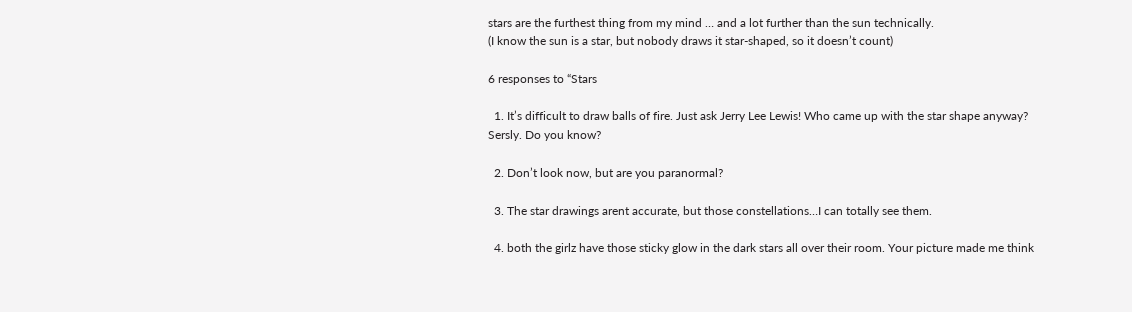stars are the furthest thing from my mind … and a lot further than the sun technically.
(I know the sun is a star, but nobody draws it star-shaped, so it doesn’t count)

6 responses to “Stars

  1. It’s difficult to draw balls of fire. Just ask Jerry Lee Lewis! Who came up with the star shape anyway? Sersly. Do you know?

  2. Don’t look now, but are you paranormal?

  3. The star drawings arent accurate, but those constellations…I can totally see them.

  4. both the girlz have those sticky glow in the dark stars all over their room. Your picture made me think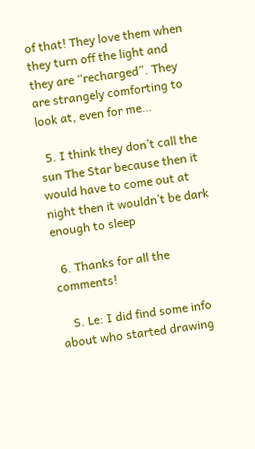of that! They love them when they turn off the light and they are “recharged”. They are strangely comforting to look at, even for me…

  5. I think they don’t call the sun The Star because then it would have to come out at night then it wouldn’t be dark enough to sleep

  6. Thanks for all the comments!

    S. Le: I did find some info about who started drawing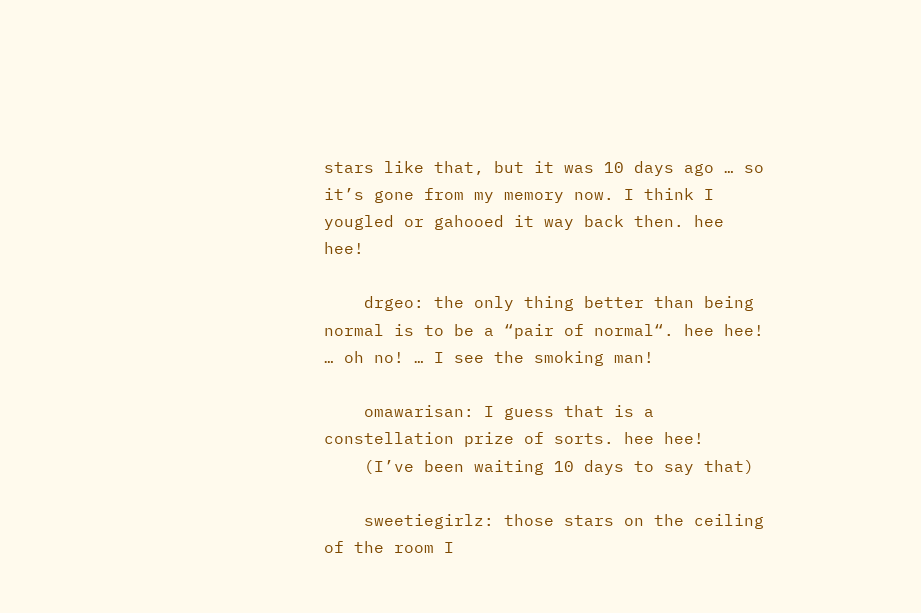stars like that, but it was 10 days ago … so it’s gone from my memory now. I think I yougled or gahooed it way back then. hee hee!

    drgeo: the only thing better than being normal is to be a “pair of normal“. hee hee! … oh no! … I see the smoking man!

    omawarisan: I guess that is a constellation prize of sorts. hee hee!
    (I’ve been waiting 10 days to say that)

    sweetiegirlz: those stars on the ceiling of the room I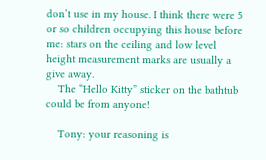don’t use in my house. I think there were 5 or so children occupying this house before me: stars on the ceiling and low level height measurement marks are usually a give away.
    The “Hello Kitty” sticker on the bathtub could be from anyone!

    Tony: your reasoning is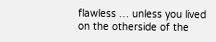flawless … unless you lived on the otherside of the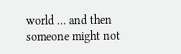world … and then someone might not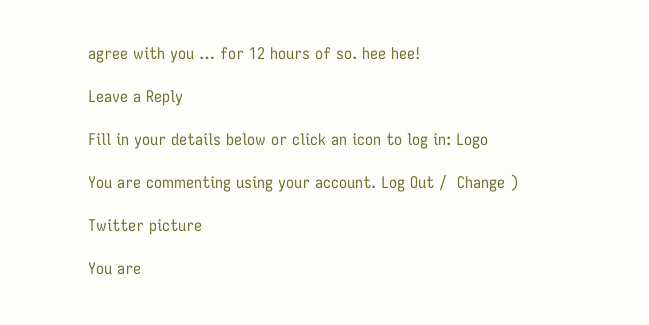agree with you … for 12 hours of so. hee hee!

Leave a Reply

Fill in your details below or click an icon to log in: Logo

You are commenting using your account. Log Out /  Change )

Twitter picture

You are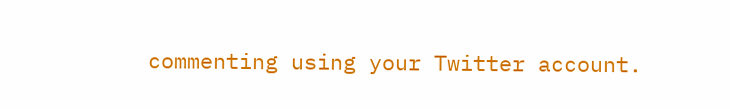commenting using your Twitter account.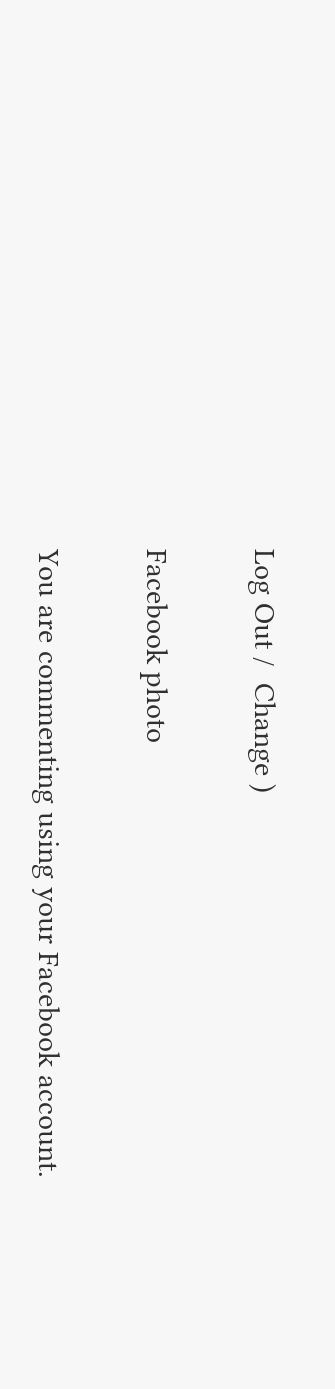Log Out /  Change )

Facebook photo

You are commenting using your Facebook account.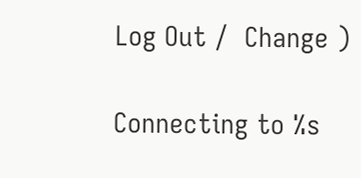Log Out /  Change )

Connecting to %s